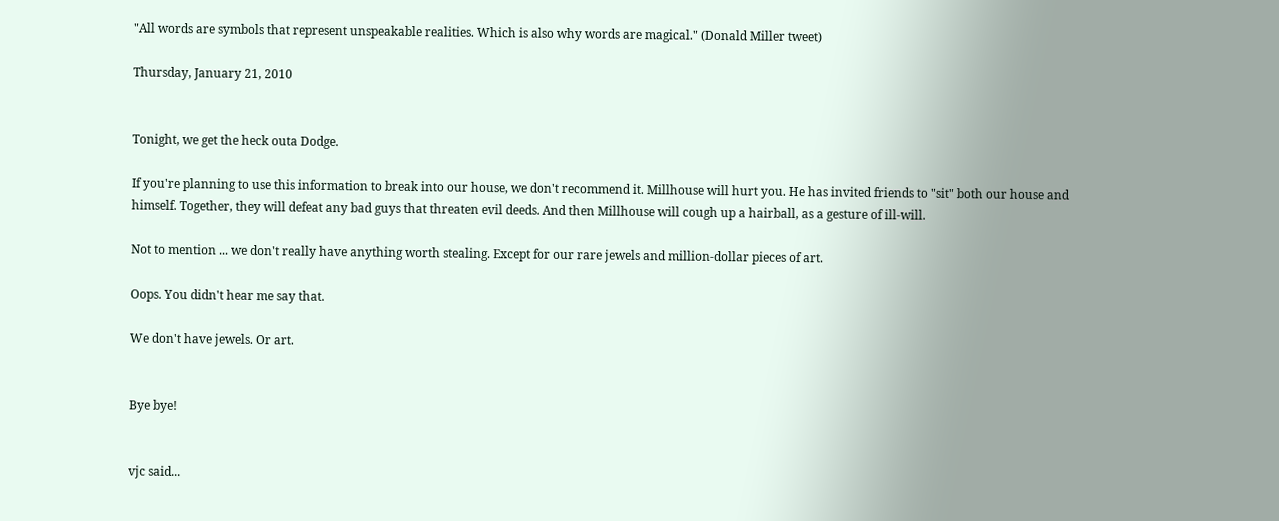"All words are symbols that represent unspeakable realities. Which is also why words are magical." (Donald Miller tweet)

Thursday, January 21, 2010


Tonight, we get the heck outa Dodge.

If you're planning to use this information to break into our house, we don't recommend it. Millhouse will hurt you. He has invited friends to "sit" both our house and himself. Together, they will defeat any bad guys that threaten evil deeds. And then Millhouse will cough up a hairball, as a gesture of ill-will.

Not to mention ... we don't really have anything worth stealing. Except for our rare jewels and million-dollar pieces of art.

Oops. You didn't hear me say that.

We don't have jewels. Or art.


Bye bye!


vjc said...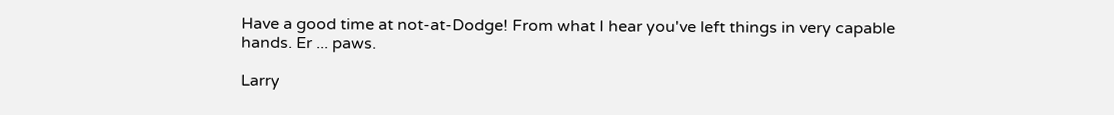Have a good time at not-at-Dodge! From what I hear you've left things in very capable hands. Er ... paws.

Larry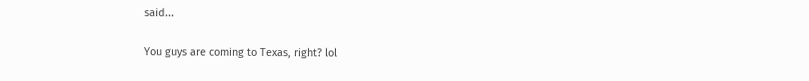said...

You guys are coming to Texas, right? lol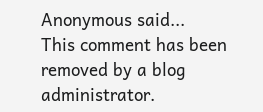Anonymous said...
This comment has been removed by a blog administrator.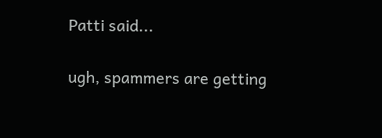Patti said...

ugh, spammers are getting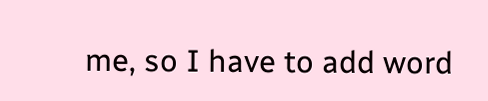me, so I have to add word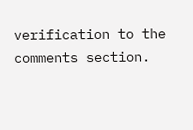verification to the comments section.